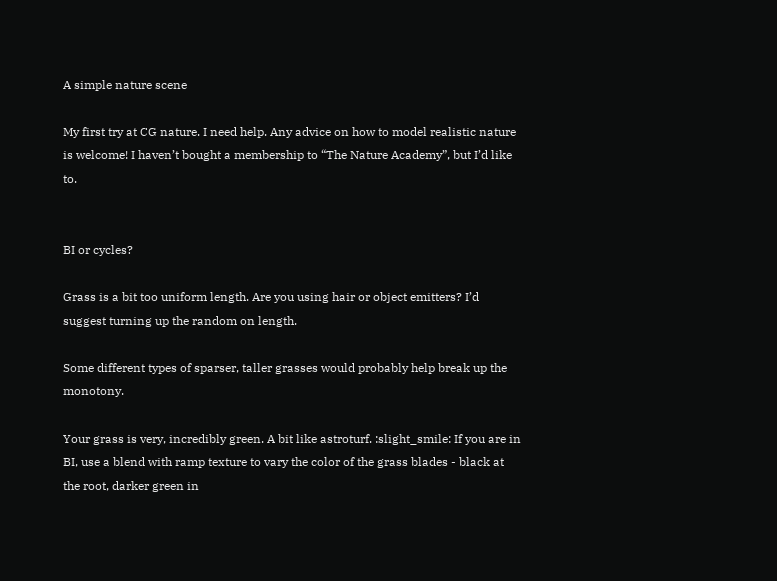A simple nature scene

My first try at CG nature. I need help. Any advice on how to model realistic nature is welcome! I haven’t bought a membership to “The Nature Academy”, but I’d like to.


BI or cycles?

Grass is a bit too uniform length. Are you using hair or object emitters? I’d suggest turning up the random on length.

Some different types of sparser, taller grasses would probably help break up the monotony.

Your grass is very, incredibly green. A bit like astroturf. :slight_smile: If you are in BI, use a blend with ramp texture to vary the color of the grass blades - black at the root, darker green in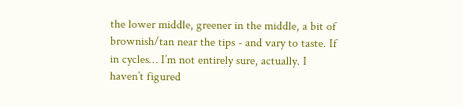the lower middle, greener in the middle, a bit of brownish/tan near the tips - and vary to taste. If in cycles… I’m not entirely sure, actually. I haven’t figured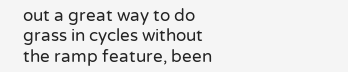out a great way to do grass in cycles without the ramp feature, been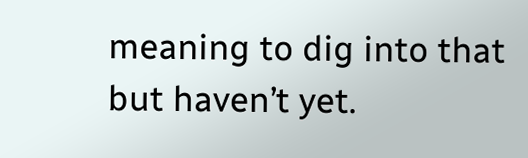meaning to dig into that but haven’t yet.